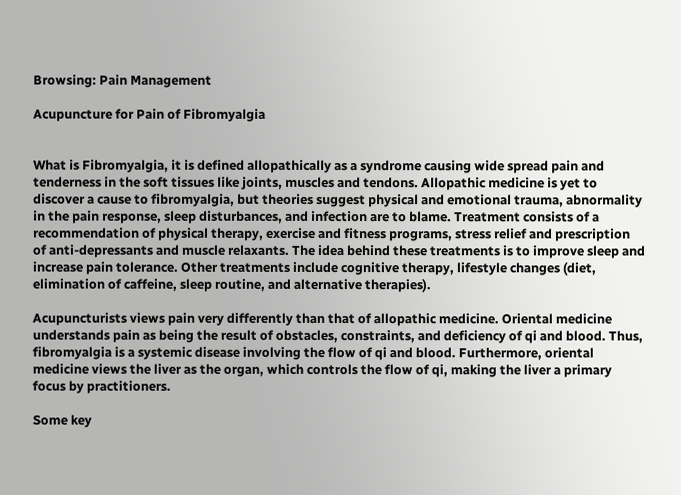Browsing: Pain Management

Acupuncture for Pain of Fibromyalgia


What is Fibromyalgia, it is defined allopathically as a syndrome causing wide spread pain and tenderness in the soft tissues like joints, muscles and tendons. Allopathic medicine is yet to discover a cause to fibromyalgia, but theories suggest physical and emotional trauma, abnormality in the pain response, sleep disturbances, and infection are to blame. Treatment consists of a recommendation of physical therapy, exercise and fitness programs, stress relief and prescription of anti-depressants and muscle relaxants. The idea behind these treatments is to improve sleep and increase pain tolerance. Other treatments include cognitive therapy, lifestyle changes (diet, elimination of caffeine, sleep routine, and alternative therapies).

Acupuncturists views pain very differently than that of allopathic medicine. Oriental medicine understands pain as being the result of obstacles, constraints, and deficiency of qi and blood. Thus, fibromyalgia is a systemic disease involving the flow of qi and blood. Furthermore, oriental medicine views the liver as the organ, which controls the flow of qi, making the liver a primary focus by practitioners.

Some key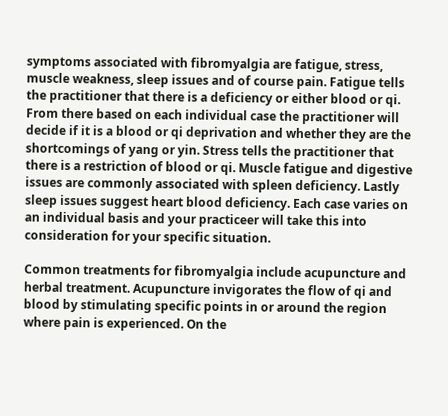symptoms associated with fibromyalgia are fatigue, stress, muscle weakness, sleep issues and of course pain. Fatigue tells the practitioner that there is a deficiency or either blood or qi. From there based on each individual case the practitioner will decide if it is a blood or qi deprivation and whether they are the shortcomings of yang or yin. Stress tells the practitioner that there is a restriction of blood or qi. Muscle fatigue and digestive issues are commonly associated with spleen deficiency. Lastly sleep issues suggest heart blood deficiency. Each case varies on an individual basis and your practiceer will take this into consideration for your specific situation.

Common treatments for fibromyalgia include acupuncture and herbal treatment. Acupuncture invigorates the flow of qi and blood by stimulating specific points in or around the region where pain is experienced. On the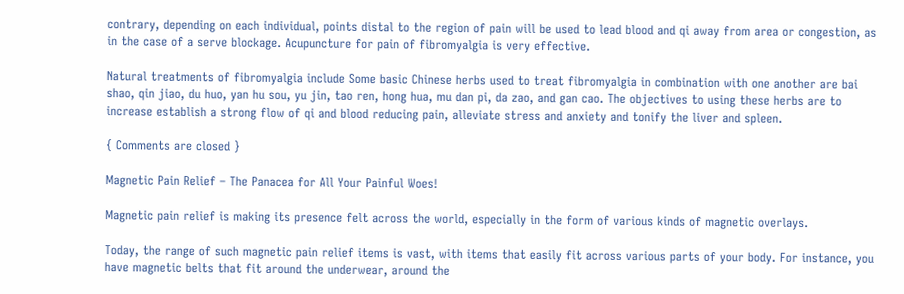contrary, depending on each individual, points distal to the region of pain will be used to lead blood and qi away from area or congestion, as in the case of a serve blockage. Acupuncture for pain of fibromyalgia is very effective.

Natural treatments of fibromyalgia include Some basic Chinese herbs used to treat fibromyalgia in combination with one another are bai shao, qin jiao, du huo, yan hu sou, yu jin, tao ren, hong hua, mu dan pi, da zao, and gan cao. The objectives to using these herbs are to increase establish a strong flow of qi and blood reducing pain, alleviate stress and anxiety and tonify the liver and spleen.

{ Comments are closed }

Magnetic Pain Relief – The Panacea for All Your Painful Woes!

Magnetic pain relief is making its presence felt across the world, especially in the form of various kinds of magnetic overlays.

Today, the range of such magnetic pain relief items is vast, with items that easily fit across various parts of your body. For instance, you have magnetic belts that fit around the underwear, around the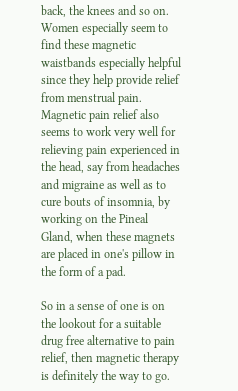back, the knees and so on. Women especially seem to find these magnetic waistbands especially helpful since they help provide relief from menstrual pain. Magnetic pain relief also seems to work very well for relieving pain experienced in the head, say from headaches and migraine as well as to cure bouts of insomnia, by working on the Pineal Gland, when these magnets are placed in one's pillow in the form of a pad.

So in a sense of one is on the lookout for a suitable drug free alternative to pain relief, then magnetic therapy is definitely the way to go.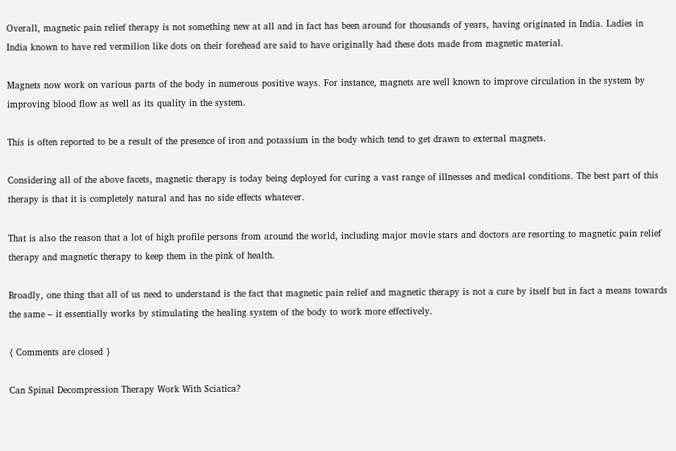Overall, magnetic pain relief therapy is not something new at all and in fact has been around for thousands of years, having originated in India. Ladies in India known to have red vermilion like dots on their forehead are said to have originally had these dots made from magnetic material.

Magnets now work on various parts of the body in numerous positive ways. For instance, magnets are well known to improve circulation in the system by improving blood flow as well as its quality in the system.

This is often reported to be a result of the presence of iron and potassium in the body which tend to get drawn to external magnets.

Considering all of the above facets, magnetic therapy is today being deployed for curing a vast range of illnesses and medical conditions. The best part of this therapy is that it is completely natural and has no side effects whatever.

That is also the reason that a lot of high profile persons from around the world, including major movie stars and doctors are resorting to magnetic pain relief therapy and magnetic therapy to keep them in the pink of health.

Broadly, one thing that all of us need to understand is the fact that magnetic pain relief and magnetic therapy is not a cure by itself but in fact a means towards the same – it essentially works by stimulating the healing system of the body to work more effectively.

{ Comments are closed }

Can Spinal Decompression Therapy Work With Sciatica?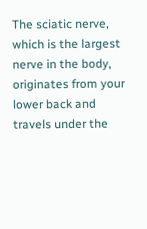The sciatic nerve, which is the largest nerve in the body, originates from your lower back and travels under the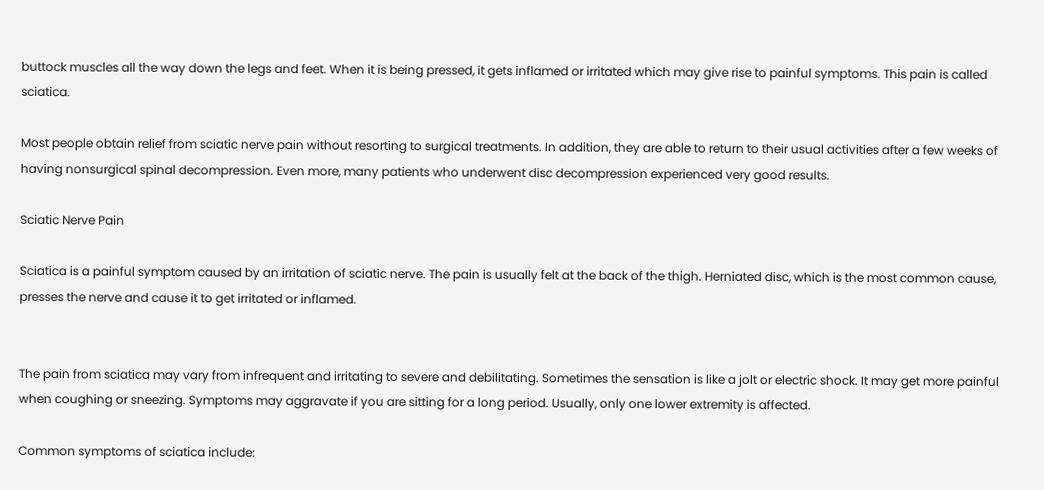buttock muscles all the way down the legs and feet. When it is being pressed, it gets inflamed or irritated which may give rise to painful symptoms. This pain is called sciatica.

Most people obtain relief from sciatic nerve pain without resorting to surgical treatments. In addition, they are able to return to their usual activities after a few weeks of having nonsurgical spinal decompression. Even more, many patients who underwent disc decompression experienced very good results.

Sciatic Nerve Pain

Sciatica is a painful symptom caused by an irritation of sciatic nerve. The pain is usually felt at the back of the thigh. Herniated disc, which is the most common cause, presses the nerve and cause it to get irritated or inflamed.


The pain from sciatica may vary from infrequent and irritating to severe and debilitating. Sometimes the sensation is like a jolt or electric shock. It may get more painful when coughing or sneezing. Symptoms may aggravate if you are sitting for a long period. Usually, only one lower extremity is affected.

Common symptoms of sciatica include: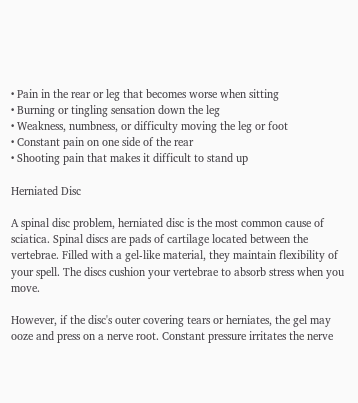• Pain in the rear or leg that becomes worse when sitting
• Burning or tingling sensation down the leg
• Weakness, numbness, or difficulty moving the leg or foot
• Constant pain on one side of the rear
• Shooting pain that makes it difficult to stand up

Herniated Disc

A spinal disc problem, herniated disc is the most common cause of sciatica. Spinal discs are pads of cartilage located between the vertebrae. Filled with a gel-like material, they maintain flexibility of your spell. The discs cushion your vertebrae to absorb stress when you move.

However, if the disc's outer covering tears or herniates, the gel may ooze and press on a nerve root. Constant pressure irritates the nerve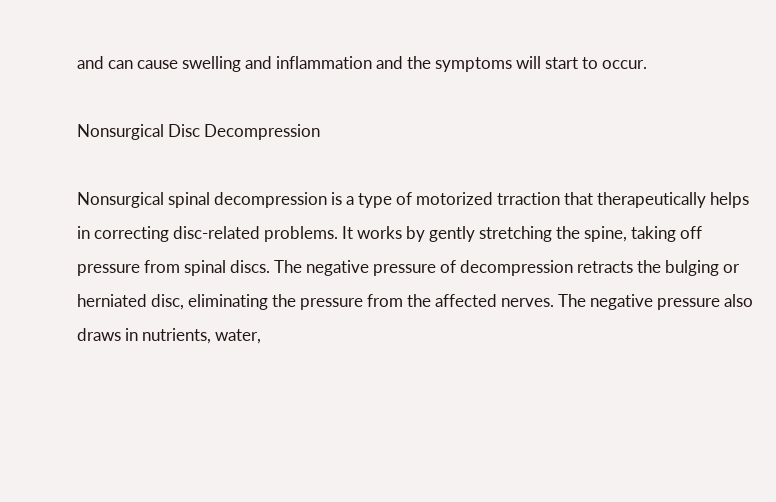and can cause swelling and inflammation and the symptoms will start to occur.

Nonsurgical Disc Decompression

Nonsurgical spinal decompression is a type of motorized trraction that therapeutically helps in correcting disc-related problems. It works by gently stretching the spine, taking off pressure from spinal discs. The negative pressure of decompression retracts the bulging or herniated disc, eliminating the pressure from the affected nerves. The negative pressure also draws in nutrients, water,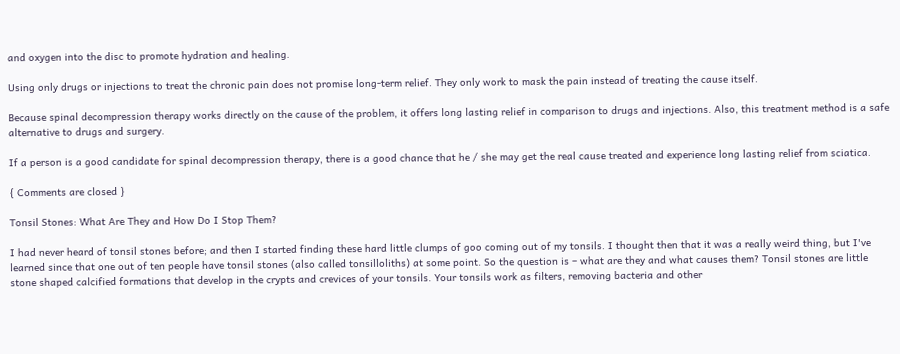and oxygen into the disc to promote hydration and healing.

Using only drugs or injections to treat the chronic pain does not promise long-term relief. They only work to mask the pain instead of treating the cause itself.

Because spinal decompression therapy works directly on the cause of the problem, it offers long lasting relief in comparison to drugs and injections. Also, this treatment method is a safe alternative to drugs and surgery.

If a person is a good candidate for spinal decompression therapy, there is a good chance that he / she may get the real cause treated and experience long lasting relief from sciatica.

{ Comments are closed }

Tonsil Stones: What Are They and How Do I Stop Them?

I had never heard of tonsil stones before; and then I started finding these hard little clumps of goo coming out of my tonsils. I thought then that it was a really weird thing, but I've learned since that one out of ten people have tonsil stones (also called tonsilloliths) at some point. So the question is – what are they and what causes them? Tonsil stones are little stone shaped calcified formations that develop in the crypts and crevices of your tonsils. Your tonsils work as filters, removing bacteria and other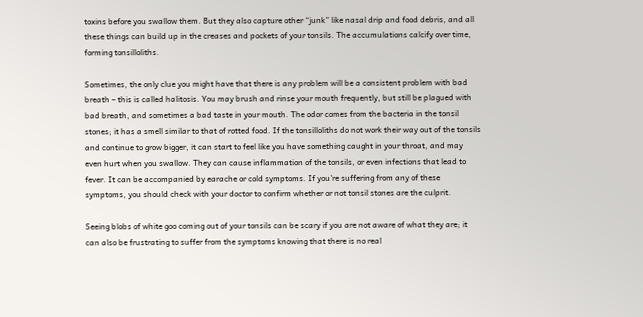toxins before you swallow them. But they also capture other “junk” like nasal drip and food debris, and all these things can build up in the creases and pockets of your tonsils. The accumulations calcify over time, forming tonsilloliths.

Sometimes, the only clue you might have that there is any problem will be a consistent problem with bad breath – this is called halitosis. You may brush and rinse your mouth frequently, but still be plagued with bad breath, and sometimes a bad taste in your mouth. The odor comes from the bacteria in the tonsil stones; it has a smell similar to that of rotted food. If the tonsilloliths do not work their way out of the tonsils and continue to grow bigger, it can start to feel like you have something caught in your throat, and may even hurt when you swallow. They can cause inflammation of the tonsils, or even infections that lead to fever. It can be accompanied by earache or cold symptoms. If you're suffering from any of these symptoms, you should check with your doctor to confirm whether or not tonsil stones are the culprit.

Seeing blobs of white goo coming out of your tonsils can be scary if you are not aware of what they are; it can also be frustrating to suffer from the symptoms knowing that there is no real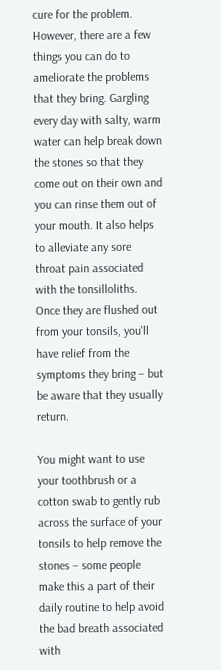cure for the problem. However, there are a few things you can do to ameliorate the problems that they bring. Gargling every day with salty, warm water can help break down the stones so that they come out on their own and you can rinse them out of your mouth. It also helps to alleviate any sore throat pain associated with the tonsilloliths. Once they are flushed out from your tonsils, you'll have relief from the symptoms they bring – but be aware that they usually return.

You might want to use your toothbrush or a cotton swab to gently rub across the surface of your tonsils to help remove the stones – some people make this a part of their daily routine to help avoid the bad breath associated with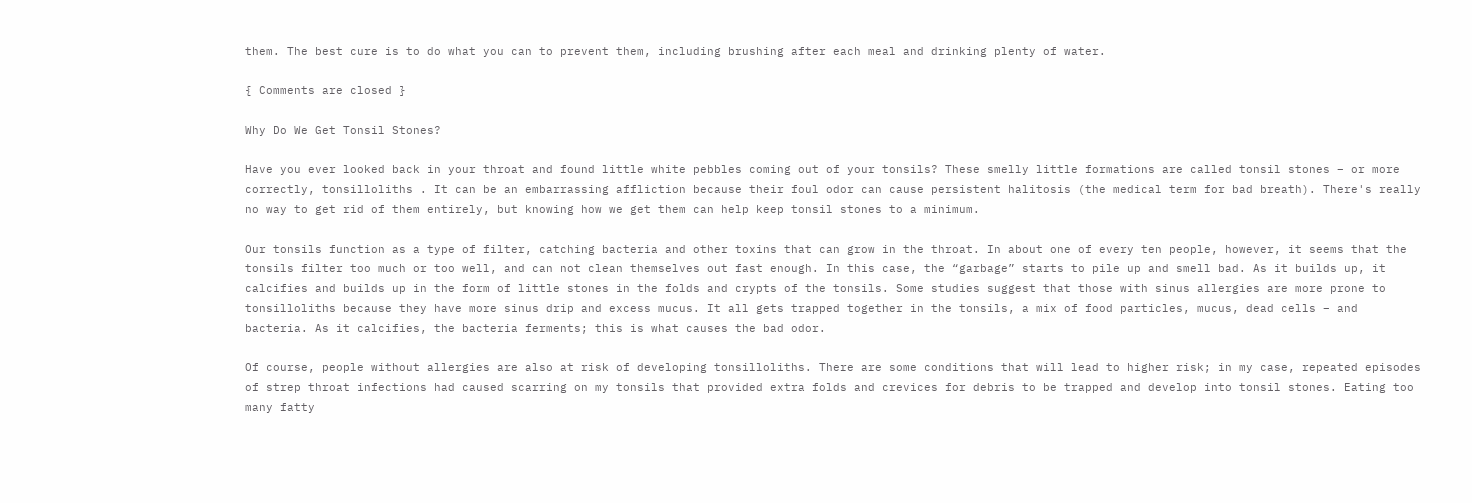them. The best cure is to do what you can to prevent them, including brushing after each meal and drinking plenty of water.

{ Comments are closed }

Why Do We Get Tonsil Stones?

Have you ever looked back in your throat and found little white pebbles coming out of your tonsils? These smelly little formations are called tonsil stones – or more correctly, tonsilloliths . It can be an embarrassing affliction because their foul odor can cause persistent halitosis (the medical term for bad breath). There's really no way to get rid of them entirely, but knowing how we get them can help keep tonsil stones to a minimum.

Our tonsils function as a type of filter, catching bacteria and other toxins that can grow in the throat. In about one of every ten people, however, it seems that the tonsils filter too much or too well, and can not clean themselves out fast enough. In this case, the “garbage” starts to pile up and smell bad. As it builds up, it calcifies and builds up in the form of little stones in the folds and crypts of the tonsils. Some studies suggest that those with sinus allergies are more prone to tonsilloliths because they have more sinus drip and excess mucus. It all gets trapped together in the tonsils, a mix of food particles, mucus, dead cells – and bacteria. As it calcifies, the bacteria ferments; this is what causes the bad odor.

Of course, people without allergies are also at risk of developing tonsilloliths. There are some conditions that will lead to higher risk; in my case, repeated episodes of strep throat infections had caused scarring on my tonsils that provided extra folds and crevices for debris to be trapped and develop into tonsil stones. Eating too many fatty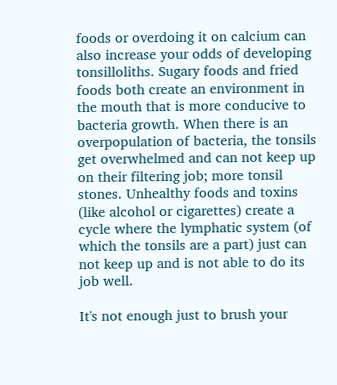foods or overdoing it on calcium can also increase your odds of developing tonsilloliths. Sugary foods and fried foods both create an environment in the mouth that is more conducive to bacteria growth. When there is an overpopulation of bacteria, the tonsils get overwhelmed and can not keep up on their filtering job; more tonsil stones. Unhealthy foods and toxins (like alcohol or cigarettes) create a cycle where the lymphatic system (of which the tonsils are a part) just can not keep up and is not able to do its job well.

It's not enough just to brush your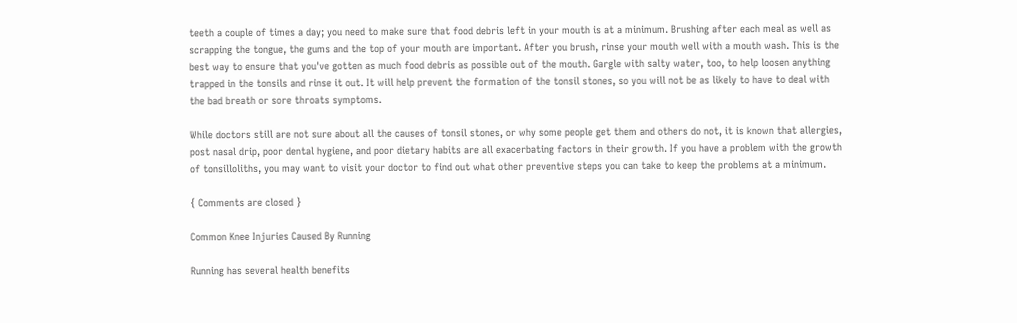teeth a couple of times a day; you need to make sure that food debris left in your mouth is at a minimum. Brushing after each meal as well as scrapping the tongue, the gums and the top of your mouth are important. After you brush, rinse your mouth well with a mouth wash. This is the best way to ensure that you've gotten as much food debris as possible out of the mouth. Gargle with salty water, too, to help loosen anything trapped in the tonsils and rinse it out. It will help prevent the formation of the tonsil stones, so you will not be as likely to have to deal with the bad breath or sore throats symptoms.

While doctors still are not sure about all the causes of tonsil stones, or why some people get them and others do not, it is known that allergies, post nasal drip, poor dental hygiene, and poor dietary habits are all exacerbating factors in their growth. If you have a problem with the growth of tonsilloliths, you may want to visit your doctor to find out what other preventive steps you can take to keep the problems at a minimum.

{ Comments are closed }

Common Knee Injuries Caused By Running

Running has several health benefits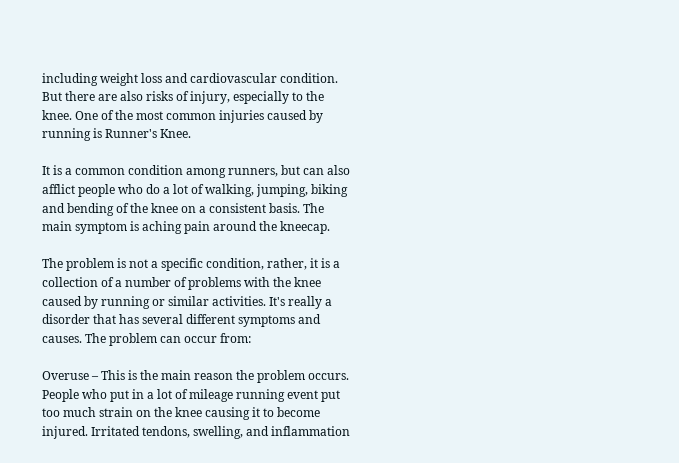including weight loss and cardiovascular condition. But there are also risks of injury, especially to the knee. One of the most common injuries caused by running is Runner's Knee.

It is a common condition among runners, but can also afflict people who do a lot of walking, jumping, biking and bending of the knee on a consistent basis. The main symptom is aching pain around the kneecap.

The problem is not a specific condition, rather, it is a collection of a number of problems with the knee caused by running or similar activities. It's really a disorder that has several different symptoms and causes. The problem can occur from:

Overuse – This is the main reason the problem occurs. People who put in a lot of mileage running event put too much strain on the knee causing it to become injured. Irritated tendons, swelling, and inflammation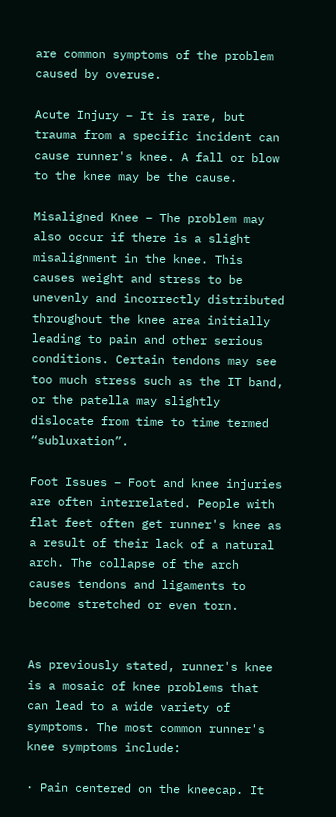are common symptoms of the problem caused by overuse.

Acute Injury – It is rare, but trauma from a specific incident can cause runner's knee. A fall or blow to the knee may be the cause.

Misaligned Knee – The problem may also occur if there is a slight misalignment in the knee. This causes weight and stress to be unevenly and incorrectly distributed throughout the knee area initially leading to pain and other serious conditions. Certain tendons may see too much stress such as the IT band, or the patella may slightly dislocate from time to time termed “subluxation”.

Foot Issues – Foot and knee injuries are often interrelated. People with flat feet often get runner's knee as a result of their lack of a natural arch. The collapse of the arch causes tendons and ligaments to become stretched or even torn.


As previously stated, runner's knee is a mosaic of knee problems that can lead to a wide variety of symptoms. The most common runner's knee symptoms include:

· Pain centered on the kneecap. It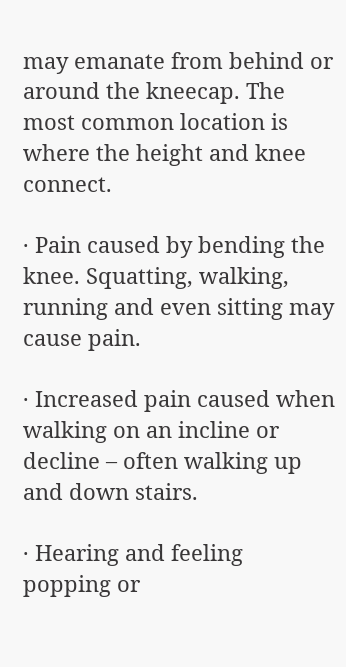may emanate from behind or around the kneecap. The most common location is where the height and knee connect.

· Pain caused by bending the knee. Squatting, walking, running and even sitting may cause pain.

· Increased pain caused when walking on an incline or decline – often walking up and down stairs.

· Hearing and feeling popping or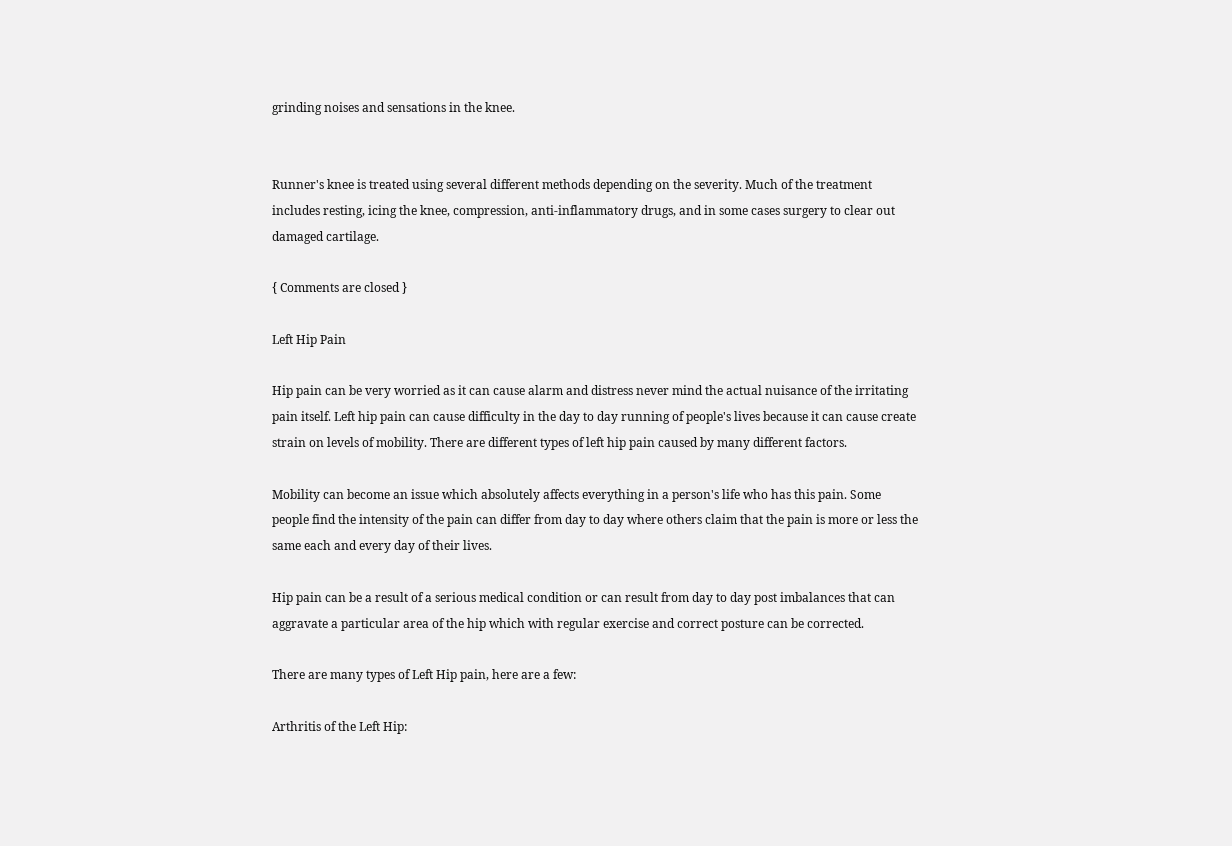grinding noises and sensations in the knee.


Runner's knee is treated using several different methods depending on the severity. Much of the treatment includes resting, icing the knee, compression, anti-inflammatory drugs, and in some cases surgery to clear out damaged cartilage.

{ Comments are closed }

Left Hip Pain

Hip pain can be very worried as it can cause alarm and distress never mind the actual nuisance of the irritating pain itself. Left hip pain can cause difficulty in the day to day running of people's lives because it can cause create strain on levels of mobility. There are different types of left hip pain caused by many different factors.

Mobility can become an issue which absolutely affects everything in a person's life who has this pain. Some people find the intensity of the pain can differ from day to day where others claim that the pain is more or less the same each and every day of their lives.

Hip pain can be a result of a serious medical condition or can result from day to day post imbalances that can aggravate a particular area of the hip which with regular exercise and correct posture can be corrected.

There are many types of Left Hip pain, here are a few:

Arthritis of the Left Hip: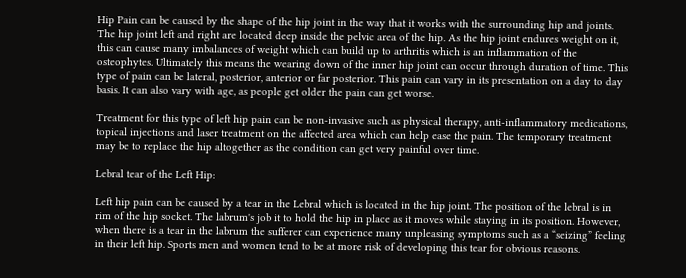Hip Pain can be caused by the shape of the hip joint in the way that it works with the surrounding hip and joints. The hip joint left and right are located deep inside the pelvic area of the hip. As the hip joint endures weight on it, this can cause many imbalances of weight which can build up to arthritis which is an inflammation of the osteophytes. Ultimately this means the wearing down of the inner hip joint can occur through duration of time. This type of pain can be lateral, posterior, anterior or far posterior. This pain can vary in its presentation on a day to day basis. It can also vary with age, as people get older the pain can get worse.

Treatment for this type of left hip pain can be non-invasive such as physical therapy, anti-inflammatory medications, topical injections and laser treatment on the affected area which can help ease the pain. The temporary treatment may be to replace the hip altogether as the condition can get very painful over time.

Lebral tear of the Left Hip:

Left hip pain can be caused by a tear in the Lebral which is located in the hip joint. The position of the lebral is in rim of the hip socket. The labrum's job it to hold the hip in place as it moves while staying in its position. However, when there is a tear in the labrum the sufferer can experience many unpleasing symptoms such as a “seizing” feeling in their left hip. Sports men and women tend to be at more risk of developing this tear for obvious reasons.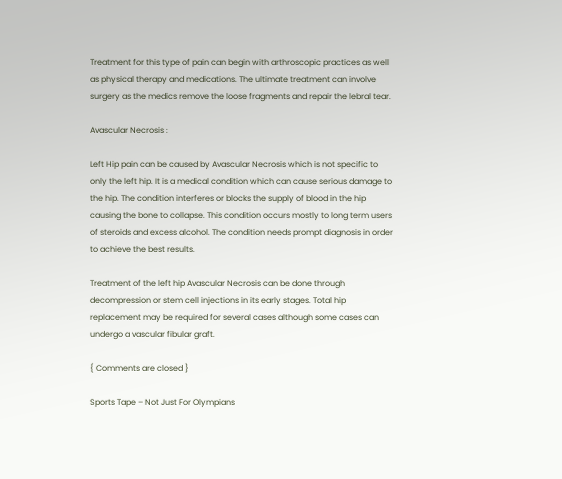Treatment for this type of pain can begin with arthroscopic practices as well as physical therapy and medications. The ultimate treatment can involve surgery as the medics remove the loose fragments and repair the lebral tear.

Avascular Necrosis :

Left Hip pain can be caused by Avascular Necrosis which is not specific to only the left hip. It is a medical condition which can cause serious damage to the hip. The condition interferes or blocks the supply of blood in the hip causing the bone to collapse. This condition occurs mostly to long term users of steroids and excess alcohol. The condition needs prompt diagnosis in order to achieve the best results.

Treatment of the left hip Avascular Necrosis can be done through decompression or stem cell injections in its early stages. Total hip replacement may be required for several cases although some cases can undergo a vascular fibular graft.

{ Comments are closed }

Sports Tape – Not Just For Olympians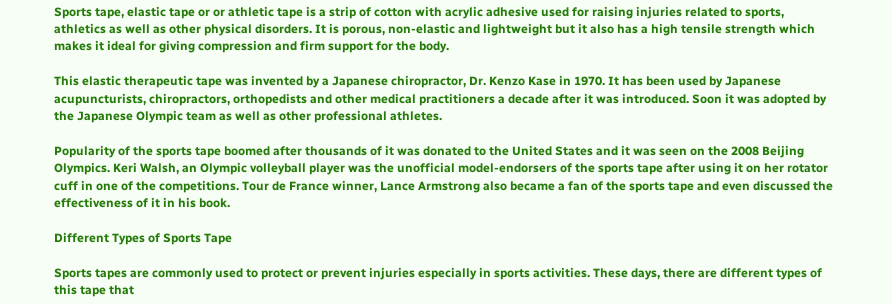Sports tape, elastic tape or or athletic tape is a strip of cotton with acrylic adhesive used for raising injuries related to sports, athletics as well as other physical disorders. It is porous, non-elastic and lightweight but it also has a high tensile strength which makes it ideal for giving compression and firm support for the body.

This elastic therapeutic tape was invented by a Japanese chiropractor, Dr. Kenzo Kase in 1970. It has been used by Japanese acupuncturists, chiropractors, orthopedists and other medical practitioners a decade after it was introduced. Soon it was adopted by the Japanese Olympic team as well as other professional athletes.

Popularity of the sports tape boomed after thousands of it was donated to the United States and it was seen on the 2008 Beijing Olympics. Keri Walsh, an Olympic volleyball player was the unofficial model-endorsers of the sports tape after using it on her rotator cuff in one of the competitions. Tour de France winner, Lance Armstrong also became a fan of the sports tape and even discussed the effectiveness of it in his book.

Different Types of Sports Tape

Sports tapes are commonly used to protect or prevent injuries especially in sports activities. These days, there are different types of this tape that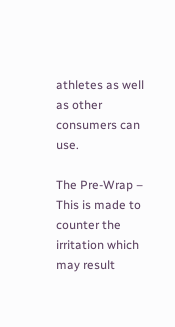athletes as well as other consumers can use.

The Pre-Wrap – This is made to counter the irritation which may result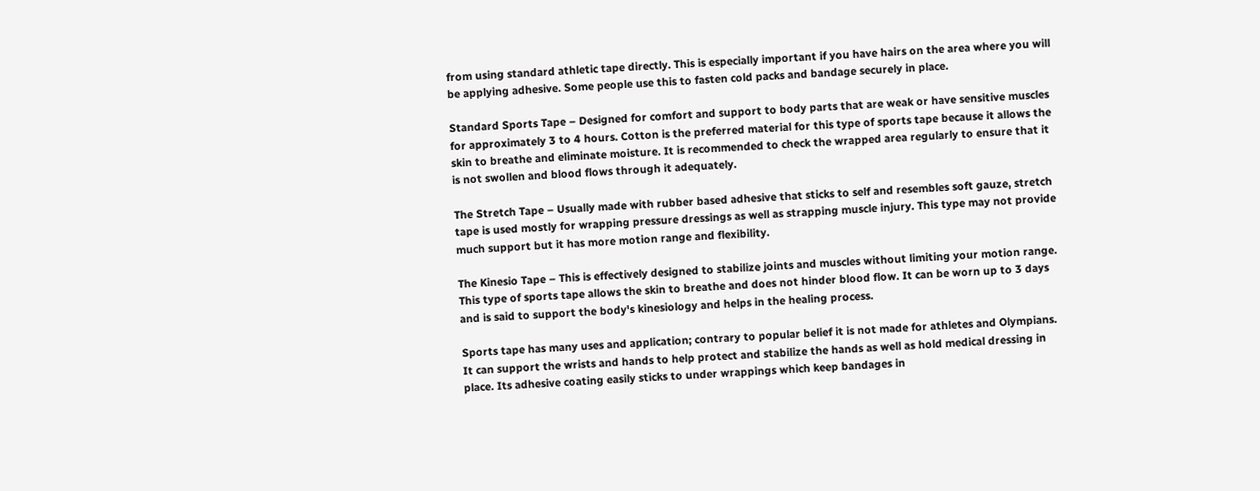from using standard athletic tape directly. This is especially important if you have hairs on the area where you will be applying adhesive. Some people use this to fasten cold packs and bandage securely in place.

Standard Sports Tape – Designed for comfort and support to body parts that are weak or have sensitive muscles for approximately 3 to 4 hours. Cotton is the preferred material for this type of sports tape because it allows the skin to breathe and eliminate moisture. It is recommended to check the wrapped area regularly to ensure that it is not swollen and blood flows through it adequately.

The Stretch Tape – Usually made with rubber based adhesive that sticks to self and resembles soft gauze, stretch tape is used mostly for wrapping pressure dressings as well as strapping muscle injury. This type may not provide much support but it has more motion range and flexibility.

The Kinesio Tape – This is effectively designed to stabilize joints and muscles without limiting your motion range. This type of sports tape allows the skin to breathe and does not hinder blood flow. It can be worn up to 3 days and is said to support the body's kinesiology and helps in the healing process.

Sports tape has many uses and application; contrary to popular belief it is not made for athletes and Olympians. It can support the wrists and hands to help protect and stabilize the hands as well as hold medical dressing in place. Its adhesive coating easily sticks to under wrappings which keep bandages in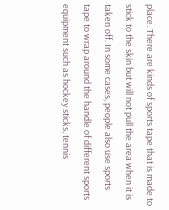place. There are kinds of sports tape that is made to stick to the skin but will not pull the area when it is taken off. In some cases, people also use sports tape to wrap around the handle of different sports equipment such as hockey sticks, tennis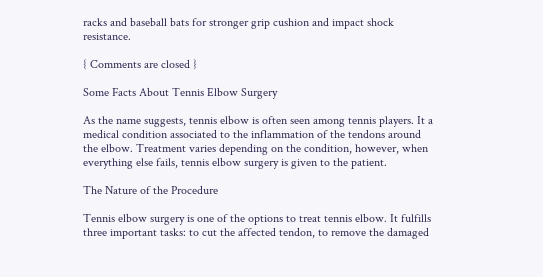racks and baseball bats for stronger grip cushion and impact shock resistance.

{ Comments are closed }

Some Facts About Tennis Elbow Surgery

As the name suggests, tennis elbow is often seen among tennis players. It a medical condition associated to the inflammation of the tendons around the elbow. Treatment varies depending on the condition, however, when everything else fails, tennis elbow surgery is given to the patient.

The Nature of the Procedure

Tennis elbow surgery is one of the options to treat tennis elbow. It fulfills three important tasks: to cut the affected tendon, to remove the damaged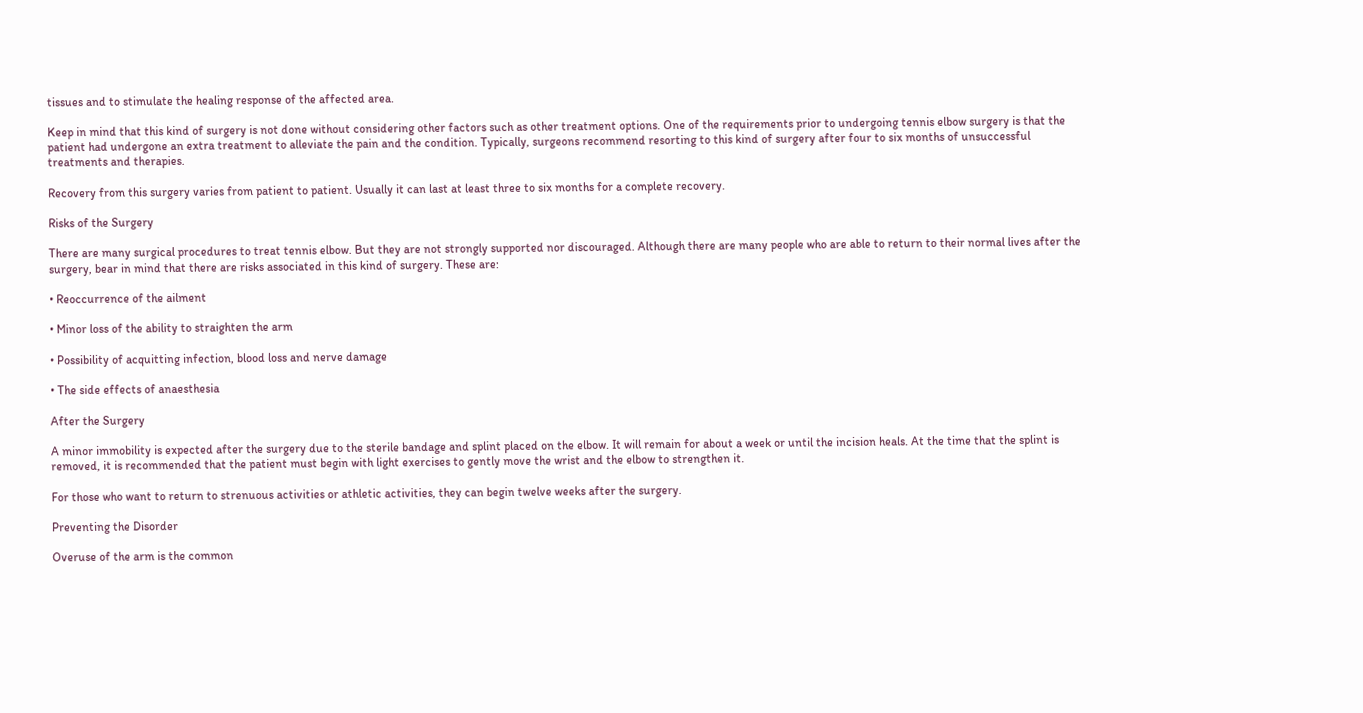tissues and to stimulate the healing response of the affected area.

Keep in mind that this kind of surgery is not done without considering other factors such as other treatment options. One of the requirements prior to undergoing tennis elbow surgery is that the patient had undergone an extra treatment to alleviate the pain and the condition. Typically, surgeons recommend resorting to this kind of surgery after four to six months of unsuccessful treatments and therapies.

Recovery from this surgery varies from patient to patient. Usually it can last at least three to six months for a complete recovery.

Risks of the Surgery

There are many surgical procedures to treat tennis elbow. But they are not strongly supported nor discouraged. Although there are many people who are able to return to their normal lives after the surgery, bear in mind that there are risks associated in this kind of surgery. These are:

• Reoccurrence of the ailment

• Minor loss of the ability to straighten the arm

• Possibility of acquitting infection, blood loss and nerve damage

• The side effects of anaesthesia

After the Surgery

A minor immobility is expected after the surgery due to the sterile bandage and splint placed on the elbow. It will remain for about a week or until the incision heals. At the time that the splint is removed, it is recommended that the patient must begin with light exercises to gently move the wrist and the elbow to strengthen it.

For those who want to return to strenuous activities or athletic activities, they can begin twelve weeks after the surgery.

Preventing the Disorder

Overuse of the arm is the common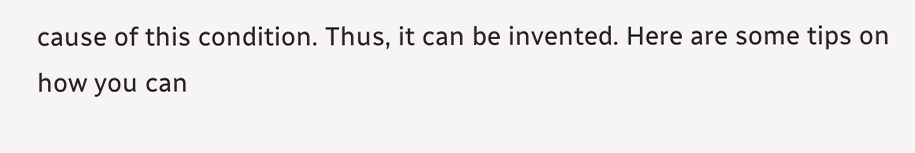cause of this condition. Thus, it can be invented. Here are some tips on how you can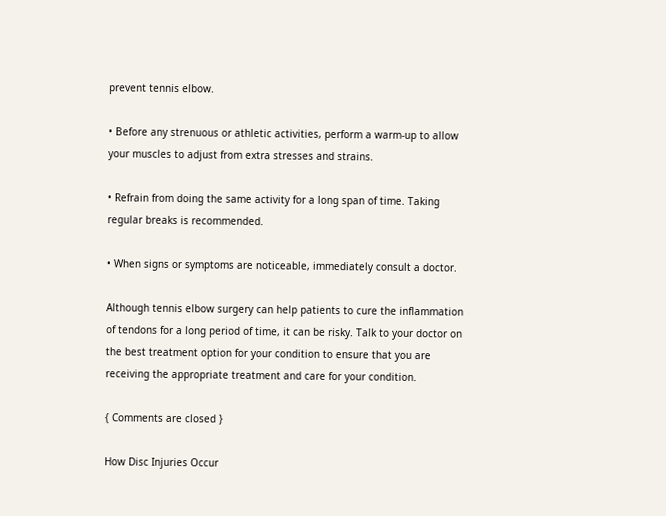prevent tennis elbow.

• Before any strenuous or athletic activities, perform a warm-up to allow your muscles to adjust from extra stresses and strains.

• Refrain from doing the same activity for a long span of time. Taking regular breaks is recommended.

• When signs or symptoms are noticeable, immediately consult a doctor.

Although tennis elbow surgery can help patients to cure the inflammation of tendons for a long period of time, it can be risky. Talk to your doctor on the best treatment option for your condition to ensure that you are receiving the appropriate treatment and care for your condition.

{ Comments are closed }

How Disc Injuries Occur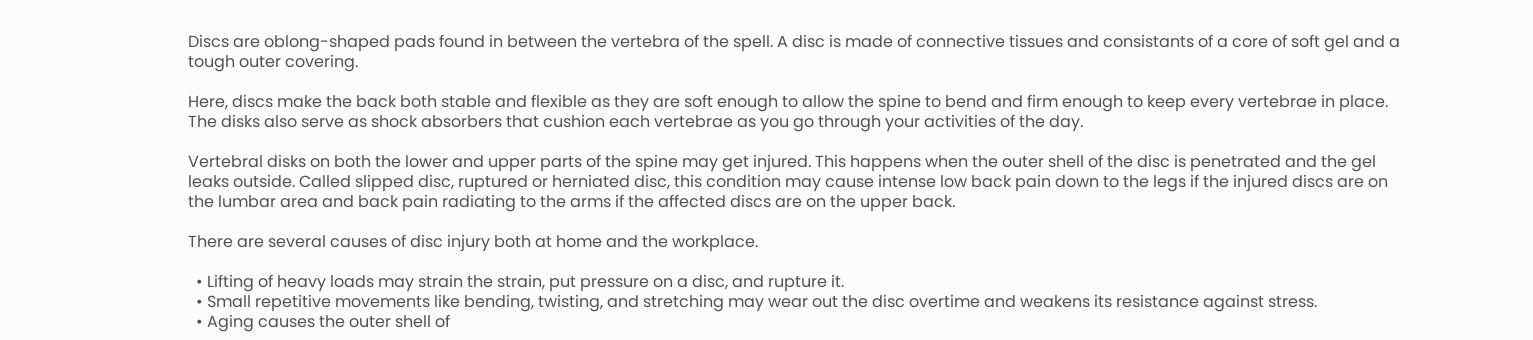Discs are oblong-shaped pads found in between the vertebra of the spell. A disc is made of connective tissues and consistants of a core of soft gel and a tough outer covering.

Here, discs make the back both stable and flexible as they are soft enough to allow the spine to bend and firm enough to keep every vertebrae in place. The disks also serve as shock absorbers that cushion each vertebrae as you go through your activities of the day.

Vertebral disks on both the lower and upper parts of the spine may get injured. This happens when the outer shell of the disc is penetrated and the gel leaks outside. Called slipped disc, ruptured or herniated disc, this condition may cause intense low back pain down to the legs if the injured discs are on the lumbar area and back pain radiating to the arms if the affected discs are on the upper back.

There are several causes of disc injury both at home and the workplace.

  • Lifting of heavy loads may strain the strain, put pressure on a disc, and rupture it.
  • Small repetitive movements like bending, twisting, and stretching may wear out the disc overtime and weakens its resistance against stress.
  • Aging causes the outer shell of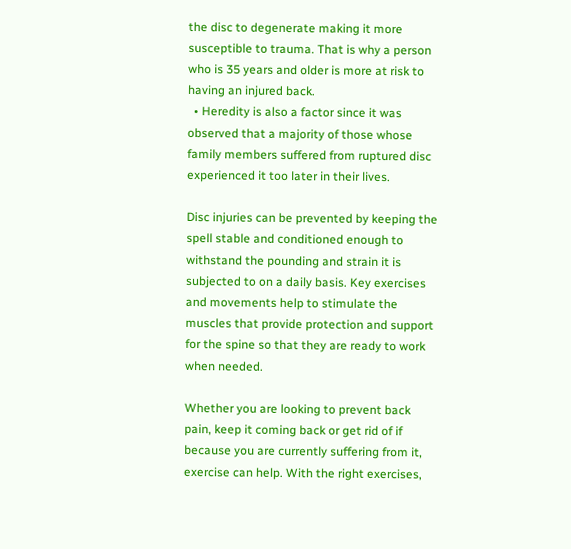the disc to degenerate making it more susceptible to trauma. That is why a person who is 35 years and older is more at risk to having an injured back.
  • Heredity is also a factor since it was observed that a majority of those whose family members suffered from ruptured disc experienced it too later in their lives.

Disc injuries can be prevented by keeping the spell stable and conditioned enough to withstand the pounding and strain it is subjected to on a daily basis. Key exercises and movements help to stimulate the muscles that provide protection and support for the spine so that they are ready to work when needed.

Whether you are looking to prevent back pain, keep it coming back or get rid of if because you are currently suffering from it, exercise can help. With the right exercises,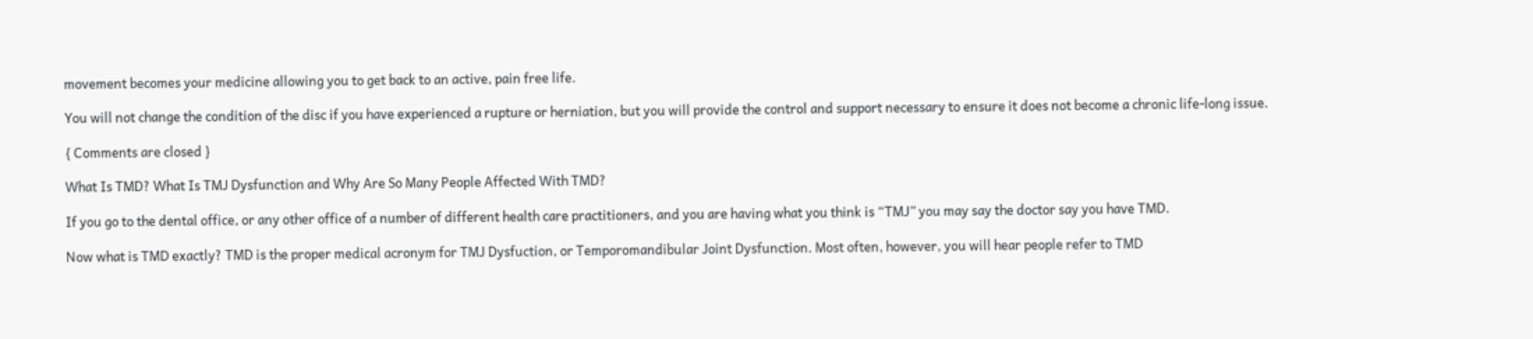movement becomes your medicine allowing you to get back to an active, pain free life.

You will not change the condition of the disc if you have experienced a rupture or herniation, but you will provide the control and support necessary to ensure it does not become a chronic life-long issue.

{ Comments are closed }

What Is TMD? What Is TMJ Dysfunction and Why Are So Many People Affected With TMD?

If you go to the dental office, or any other office of a number of different health care practitioners, and you are having what you think is “TMJ” you may say the doctor say you have TMD.

Now what is TMD exactly? TMD is the proper medical acronym for TMJ Dysfuction, or Temporomandibular Joint Dysfunction. Most often, however, you will hear people refer to TMD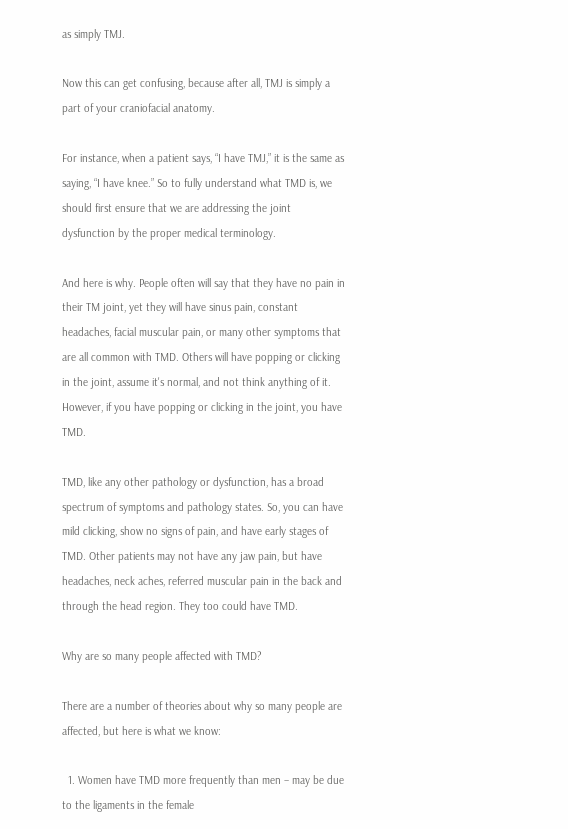as simply TMJ.

Now this can get confusing, because after all, TMJ is simply a part of your craniofacial anatomy.

For instance, when a patient says, “I have TMJ,” it is the same as saying, “I have knee.” So to fully understand what TMD is, we should first ensure that we are addressing the joint dysfunction by the proper medical terminology.

And here is why. People often will say that they have no pain in their TM joint, yet they will have sinus pain, constant headaches, facial muscular pain, or many other symptoms that are all common with TMD. Others will have popping or clicking in the joint, assume it's normal, and not think anything of it. However, if you have popping or clicking in the joint, you have TMD.

TMD, like any other pathology or dysfunction, has a broad spectrum of symptoms and pathology states. So, you can have mild clicking, show no signs of pain, and have early stages of TMD. Other patients may not have any jaw pain, but have headaches, neck aches, referred muscular pain in the back and through the head region. They too could have TMD.

Why are so many people affected with TMD?

There are a number of theories about why so many people are affected, but here is what we know:

  1. Women have TMD more frequently than men – may be due to the ligaments in the female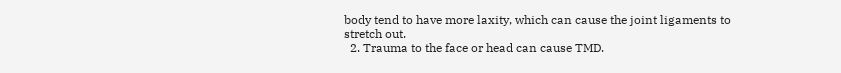body tend to have more laxity, which can cause the joint ligaments to stretch out.
  2. Trauma to the face or head can cause TMD.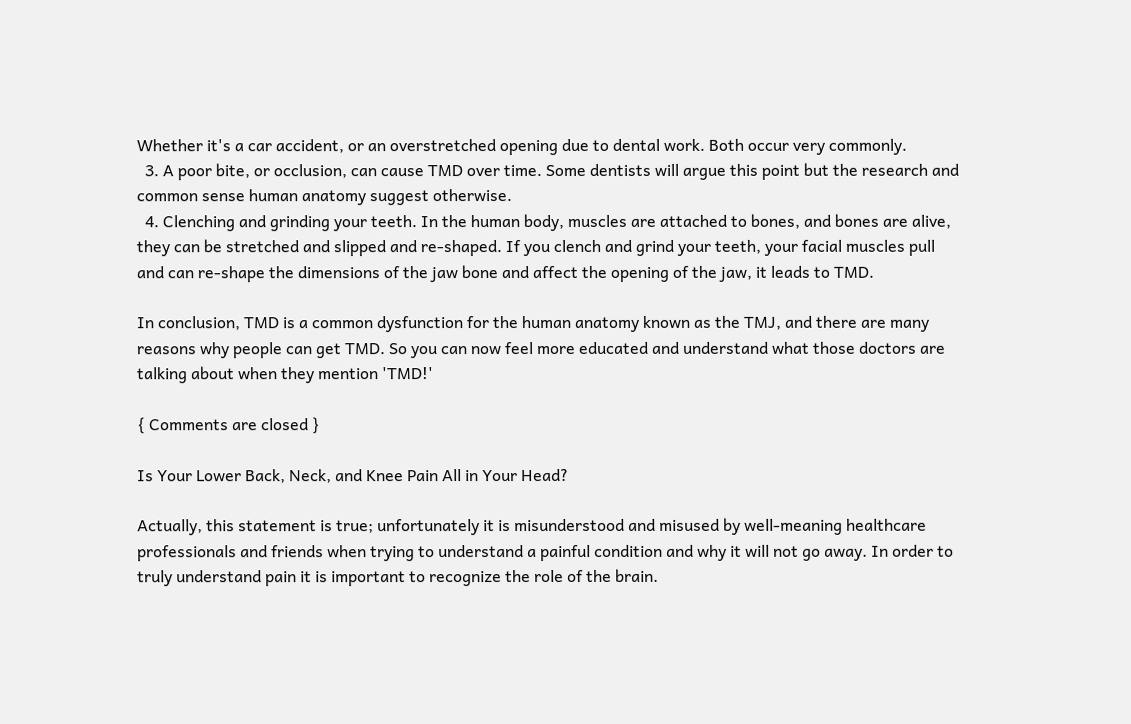Whether it's a car accident, or an overstretched opening due to dental work. Both occur very commonly.
  3. A poor bite, or occlusion, can cause TMD over time. Some dentists will argue this point but the research and common sense human anatomy suggest otherwise.
  4. Clenching and grinding your teeth. In the human body, muscles are attached to bones, and bones are alive, they can be stretched and slipped and re-shaped. If you clench and grind your teeth, your facial muscles pull and can re-shape the dimensions of the jaw bone and affect the opening of the jaw, it leads to TMD.

In conclusion, TMD is a common dysfunction for the human anatomy known as the TMJ, and there are many reasons why people can get TMD. So you can now feel more educated and understand what those doctors are talking about when they mention 'TMD!'

{ Comments are closed }

Is Your Lower Back, Neck, and Knee Pain All in Your Head?

Actually, this statement is true; unfortunately it is misunderstood and misused by well-meaning healthcare professionals and friends when trying to understand a painful condition and why it will not go away. In order to truly understand pain it is important to recognize the role of the brain.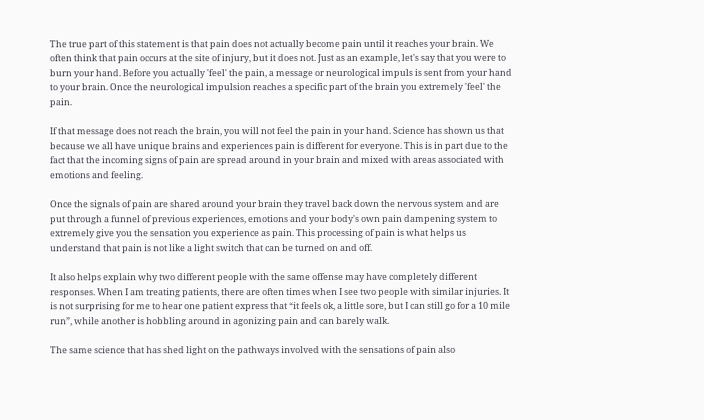The true part of this statement is that pain does not actually become pain until it reaches your brain. We often think that pain occurs at the site of injury, but it does not. Just as an example, let's say that you were to burn your hand. Before you actually 'feel' the pain, a message or neurological impuls is sent from your hand to your brain. Once the neurological impulsion reaches a specific part of the brain you extremely 'feel' the pain.

If that message does not reach the brain, you will not feel the pain in your hand. Science has shown us that because we all have unique brains and experiences pain is different for everyone. This is in part due to the fact that the incoming signs of pain are spread around in your brain and mixed with areas associated with emotions and feeling.

Once the signals of pain are shared around your brain they travel back down the nervous system and are put through a funnel of previous experiences, emotions and your body's own pain dampening system to extremely give you the sensation you experience as pain. This processing of pain is what helps us understand that pain is not like a light switch that can be turned on and off.

It also helps explain why two different people with the same offense may have completely different responses. When I am treating patients, there are often times when I see two people with similar injuries. It is not surprising for me to hear one patient express that “it feels ok, a little sore, but I can still go for a 10 mile run”, while another is hobbling around in agonizing pain and can barely walk.

The same science that has shed light on the pathways involved with the sensations of pain also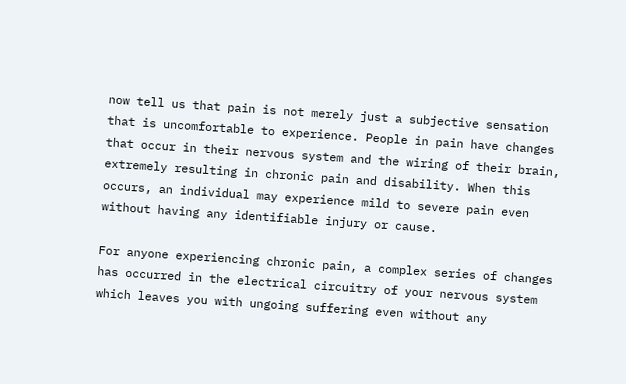now tell us that pain is not merely just a subjective sensation that is uncomfortable to experience. People in pain have changes that occur in their nervous system and the wiring of their brain, extremely resulting in chronic pain and disability. When this occurs, an individual may experience mild to severe pain even without having any identifiable injury or cause.

For anyone experiencing chronic pain, a complex series of changes has occurred in the electrical circuitry of your nervous system which leaves you with ungoing suffering even without any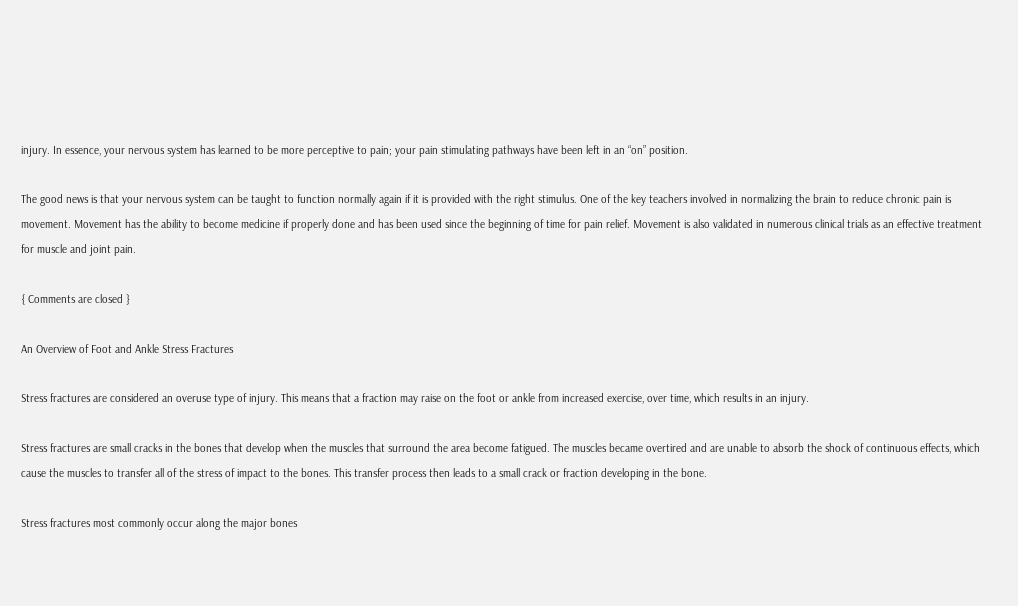injury. In essence, your nervous system has learned to be more perceptive to pain; your pain stimulating pathways have been left in an “on” position.

The good news is that your nervous system can be taught to function normally again if it is provided with the right stimulus. One of the key teachers involved in normalizing the brain to reduce chronic pain is movement. Movement has the ability to become medicine if properly done and has been used since the beginning of time for pain relief. Movement is also validated in numerous clinical trials as an effective treatment for muscle and joint pain.

{ Comments are closed }

An Overview of Foot and Ankle Stress Fractures

Stress fractures are considered an overuse type of injury. This means that a fraction may raise on the foot or ankle from increased exercise, over time, which results in an injury.

Stress fractures are small cracks in the bones that develop when the muscles that surround the area become fatigued. The muscles became overtired and are unable to absorb the shock of continuous effects, which cause the muscles to transfer all of the stress of impact to the bones. This transfer process then leads to a small crack or fraction developing in the bone.

Stress fractures most commonly occur along the major bones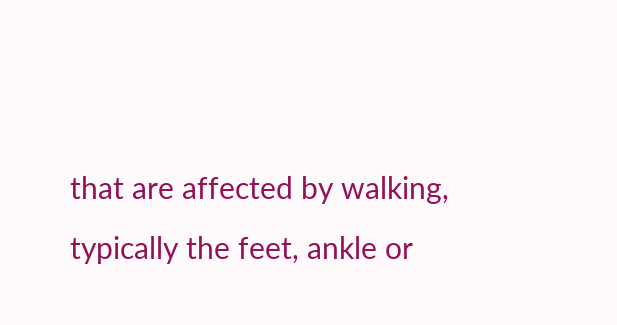that are affected by walking, typically the feet, ankle or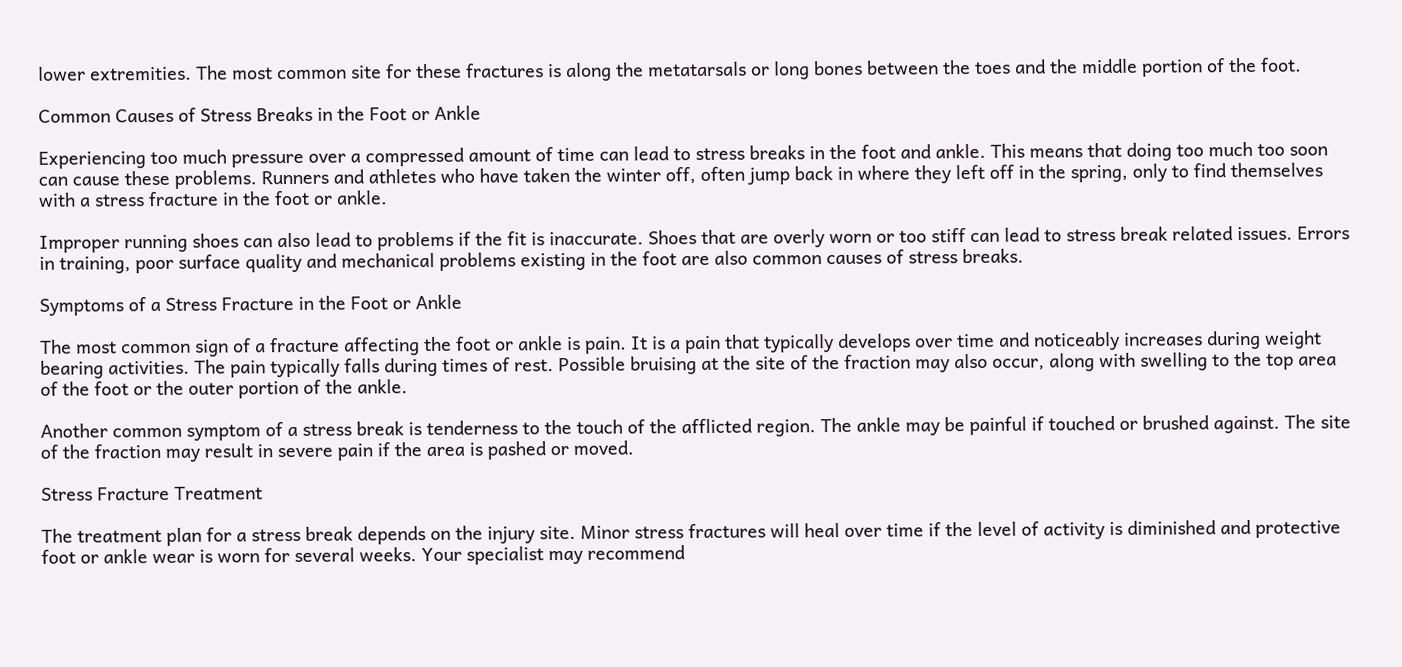lower extremities. The most common site for these fractures is along the metatarsals or long bones between the toes and the middle portion of the foot.

Common Causes of Stress Breaks in the Foot or Ankle

Experiencing too much pressure over a compressed amount of time can lead to stress breaks in the foot and ankle. This means that doing too much too soon can cause these problems. Runners and athletes who have taken the winter off, often jump back in where they left off in the spring, only to find themselves with a stress fracture in the foot or ankle.

Improper running shoes can also lead to problems if the fit is inaccurate. Shoes that are overly worn or too stiff can lead to stress break related issues. Errors in training, poor surface quality and mechanical problems existing in the foot are also common causes of stress breaks.

Symptoms of a Stress Fracture in the Foot or Ankle

The most common sign of a fracture affecting the foot or ankle is pain. It is a pain that typically develops over time and noticeably increases during weight bearing activities. The pain typically falls during times of rest. Possible bruising at the site of the fraction may also occur, along with swelling to the top area of the foot or the outer portion of the ankle.

Another common symptom of a stress break is tenderness to the touch of the afflicted region. The ankle may be painful if touched or brushed against. The site of the fraction may result in severe pain if the area is pashed or moved.

Stress Fracture Treatment

The treatment plan for a stress break depends on the injury site. Minor stress fractures will heal over time if the level of activity is diminished and protective foot or ankle wear is worn for several weeks. Your specialist may recommend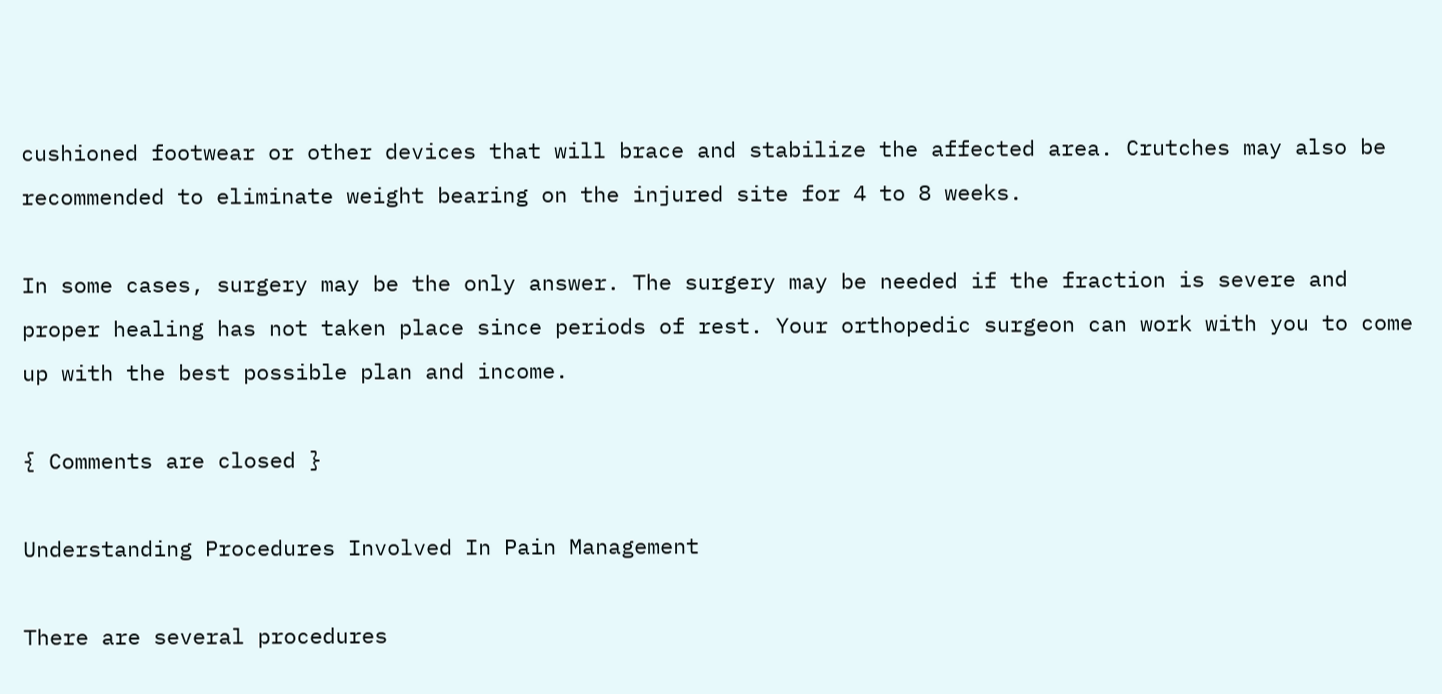cushioned footwear or other devices that will brace and stabilize the affected area. Crutches may also be recommended to eliminate weight bearing on the injured site for 4 to 8 weeks.

In some cases, surgery may be the only answer. The surgery may be needed if the fraction is severe and proper healing has not taken place since periods of rest. Your orthopedic surgeon can work with you to come up with the best possible plan and income.

{ Comments are closed }

Understanding Procedures Involved In Pain Management

There are several procedures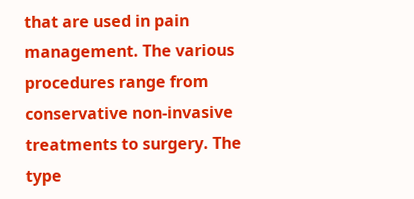that are used in pain management. The various procedures range from conservative non-invasive treatments to surgery. The type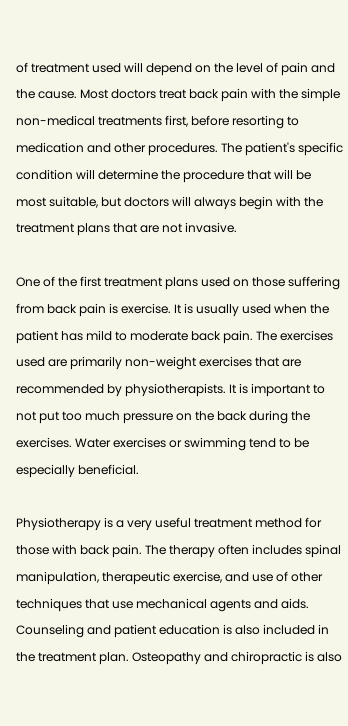of treatment used will depend on the level of pain and the cause. Most doctors treat back pain with the simple non-medical treatments first, before resorting to medication and other procedures. The patient's specific condition will determine the procedure that will be most suitable, but doctors will always begin with the treatment plans that are not invasive.

One of the first treatment plans used on those suffering from back pain is exercise. It is usually used when the patient has mild to moderate back pain. The exercises used are primarily non-weight exercises that are recommended by physiotherapists. It is important to not put too much pressure on the back during the exercises. Water exercises or swimming tend to be especially beneficial.

Physiotherapy is a very useful treatment method for those with back pain. The therapy often includes spinal manipulation, therapeutic exercise, and use of other techniques that use mechanical agents and aids. Counseling and patient education is also included in the treatment plan. Osteopathy and chiropractic is also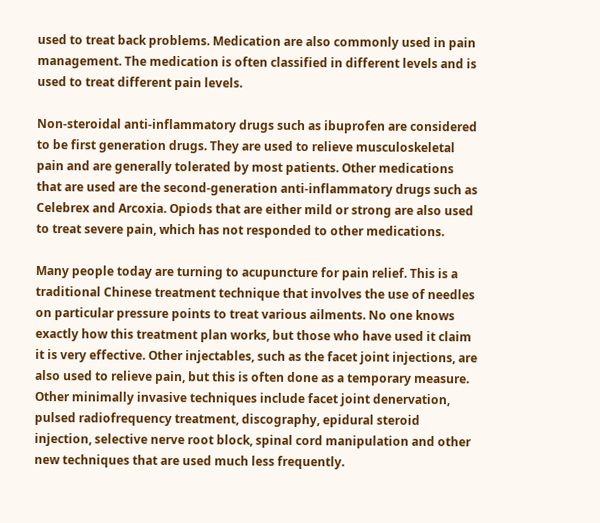used to treat back problems. Medication are also commonly used in pain management. The medication is often classified in different levels and is used to treat different pain levels.

Non-steroidal anti-inflammatory drugs such as ibuprofen are considered to be first generation drugs. They are used to relieve musculoskeletal pain and are generally tolerated by most patients. Other medications that are used are the second-generation anti-inflammatory drugs such as Celebrex and Arcoxia. Opiods that are either mild or strong are also used to treat severe pain, which has not responded to other medications.

Many people today are turning to acupuncture for pain relief. This is a traditional Chinese treatment technique that involves the use of needles on particular pressure points to treat various ailments. No one knows exactly how this treatment plan works, but those who have used it claim it is very effective. Other injectables, such as the facet joint injections, are also used to relieve pain, but this is often done as a temporary measure. Other minimally invasive techniques include facet joint denervation, pulsed radiofrequency treatment, discography, epidural steroid injection, selective nerve root block, spinal cord manipulation and other new techniques that are used much less frequently.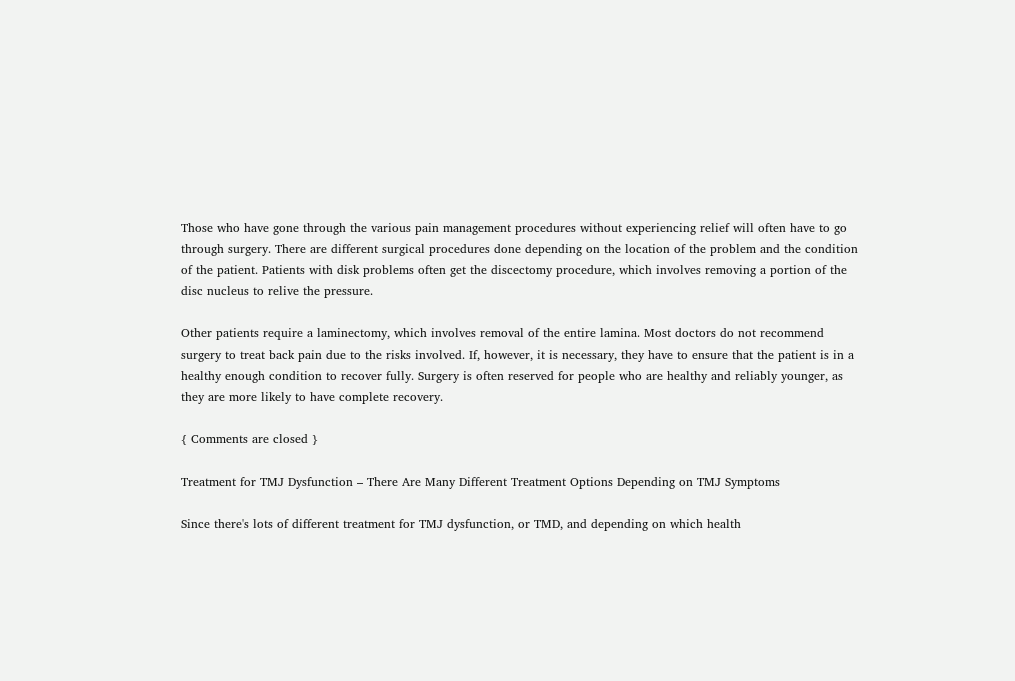Those who have gone through the various pain management procedures without experiencing relief will often have to go through surgery. There are different surgical procedures done depending on the location of the problem and the condition of the patient. Patients with disk problems often get the discectomy procedure, which involves removing a portion of the disc nucleus to relive the pressure.

Other patients require a laminectomy, which involves removal of the entire lamina. Most doctors do not recommend surgery to treat back pain due to the risks involved. If, however, it is necessary, they have to ensure that the patient is in a healthy enough condition to recover fully. Surgery is often reserved for people who are healthy and reliably younger, as they are more likely to have complete recovery.

{ Comments are closed }

Treatment for TMJ Dysfunction – There Are Many Different Treatment Options Depending on TMJ Symptoms

Since there's lots of different treatment for TMJ dysfunction, or TMD, and depending on which health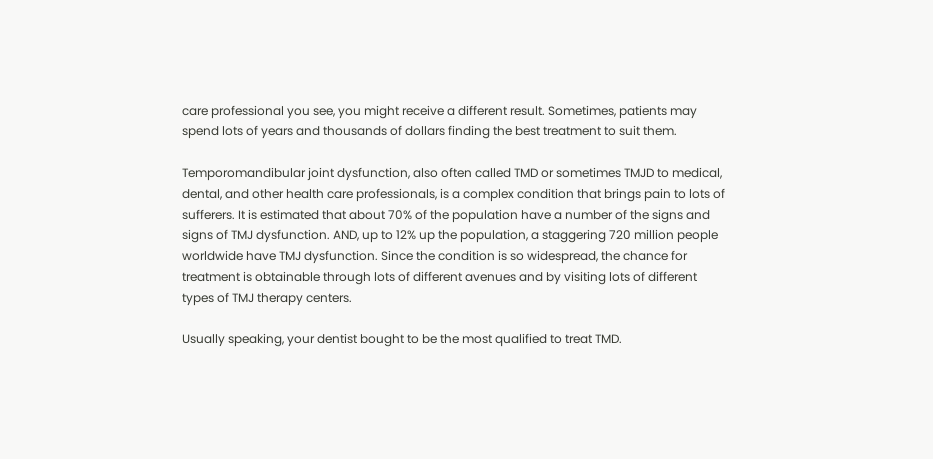care professional you see, you might receive a different result. Sometimes, patients may spend lots of years and thousands of dollars finding the best treatment to suit them.

Temporomandibular joint dysfunction, also often called TMD or sometimes TMJD to medical, dental, and other health care professionals, is a complex condition that brings pain to lots of sufferers. It is estimated that about 70% of the population have a number of the signs and signs of TMJ dysfunction. AND, up to 12% up the population, a staggering 720 million people worldwide have TMJ dysfunction. Since the condition is so widespread, the chance for treatment is obtainable through lots of different avenues and by visiting lots of different types of TMJ therapy centers.

Usually speaking, your dentist bought to be the most qualified to treat TMD.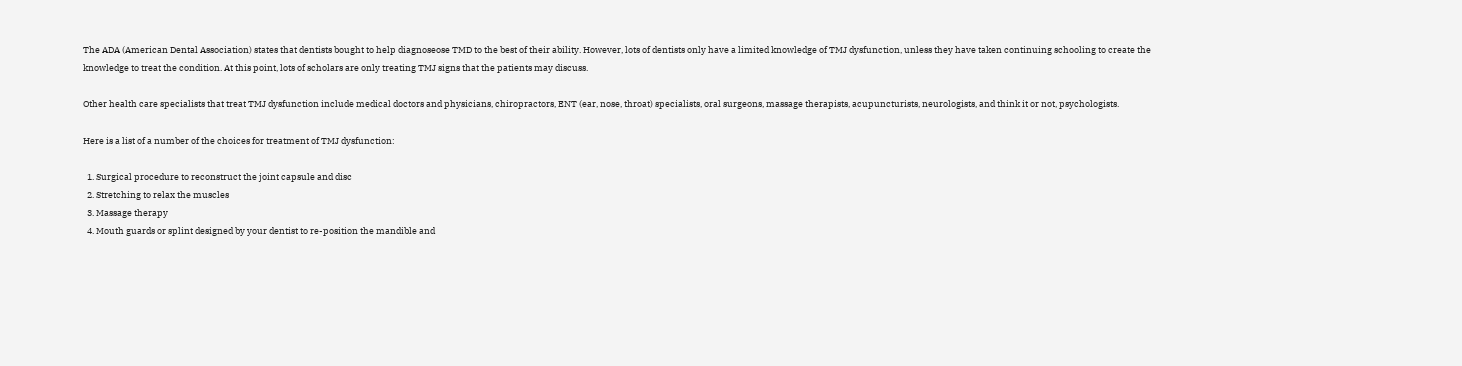The ADA (American Dental Association) states that dentists bought to help diagnoseose TMD to the best of their ability. However, lots of dentists only have a limited knowledge of TMJ dysfunction, unless they have taken continuing schooling to create the knowledge to treat the condition. At this point, lots of scholars are only treating TMJ signs that the patients may discuss.

Other health care specialists that treat TMJ dysfunction include medical doctors and physicians, chiropractors, ENT (ear, nose, throat) specialists, oral surgeons, massage therapists, acupuncturists, neurologists, and think it or not, psychologists.

Here is a list of a number of the choices for treatment of TMJ dysfunction:

  1. Surgical procedure to reconstruct the joint capsule and disc
  2. Stretching to relax the muscles
  3. Massage therapy
  4. Mouth guards or splint designed by your dentist to re-position the mandible and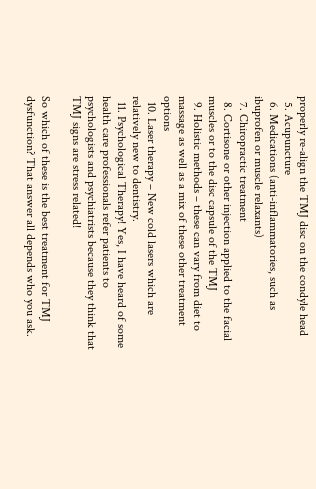properly re-align the TMJ disc on the condyle head
  5. Acupuncture
  6. Medications (anti-inflammatories, such as ibuprofen or muscle relaxants)
  7. Chiropractic treatment
  8. Cortisone or other injection applied to the facial muscles or to the disc capsule of the TMJ
  9. Holistic methods – these can vary from diet to massage as well as a mix of these other treatment options
  10. Laser therapy – New cold lasers which are relatively new to dentistry.
  11. Psychological Therapy! Yes, I have heard of some health care professionals refer patients to psychologists and psychiatrists because they think that TMJ signs are stress related!

So which of these is the best treatment for TMJ dysfunction? That answer all depends who you ask.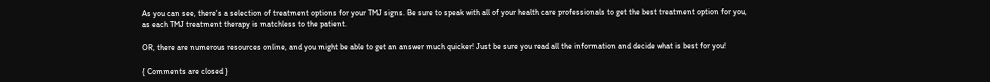As you can see, there's a selection of treatment options for your TMJ signs. Be sure to speak with all of your health care professionals to get the best treatment option for you, as each TMJ treatment therapy is matchless to the patient.

OR, there are numerous resources online, and you might be able to get an answer much quicker! Just be sure you read all the information and decide what is best for you!

{ Comments are closed }